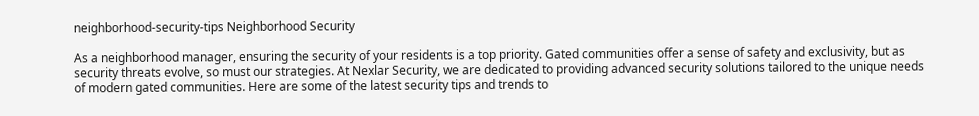neighborhood-security-tips Neighborhood Security

As a neighborhood manager, ensuring the security of your residents is a top priority. Gated communities offer a sense of safety and exclusivity, but as security threats evolve, so must our strategies. At Nexlar Security, we are dedicated to providing advanced security solutions tailored to the unique needs of modern gated communities. Here are some of the latest security tips and trends to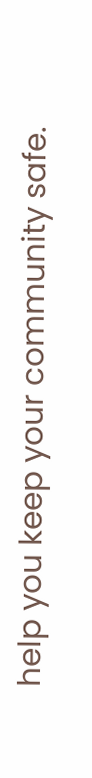help you keep your community safe.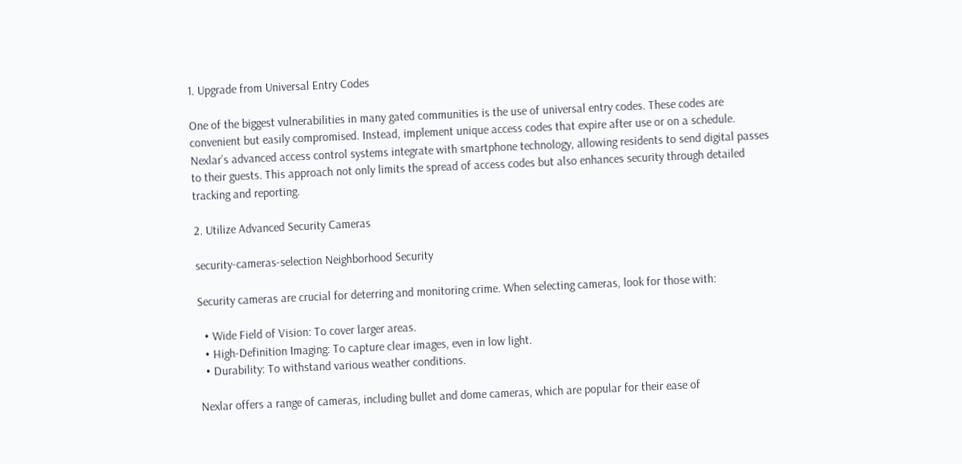1. Upgrade from Universal Entry Codes

One of the biggest vulnerabilities in many gated communities is the use of universal entry codes. These codes are convenient but easily compromised. Instead, implement unique access codes that expire after use or on a schedule. Nexlar’s advanced access control systems integrate with smartphone technology, allowing residents to send digital passes to their guests. This approach not only limits the spread of access codes but also enhances security through detailed tracking and reporting.

2. Utilize Advanced Security Cameras

security-cameras-selection Neighborhood Security

Security cameras are crucial for deterring and monitoring crime. When selecting cameras, look for those with:

  • Wide Field of Vision: To cover larger areas.
  • High-Definition Imaging: To capture clear images, even in low light.
  • Durability: To withstand various weather conditions.

Nexlar offers a range of cameras, including bullet and dome cameras, which are popular for their ease of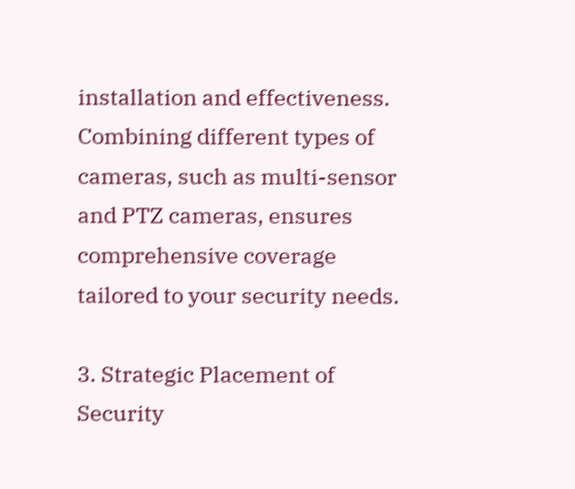installation and effectiveness. Combining different types of cameras, such as multi-sensor and PTZ cameras, ensures comprehensive coverage tailored to your security needs.

3. Strategic Placement of Security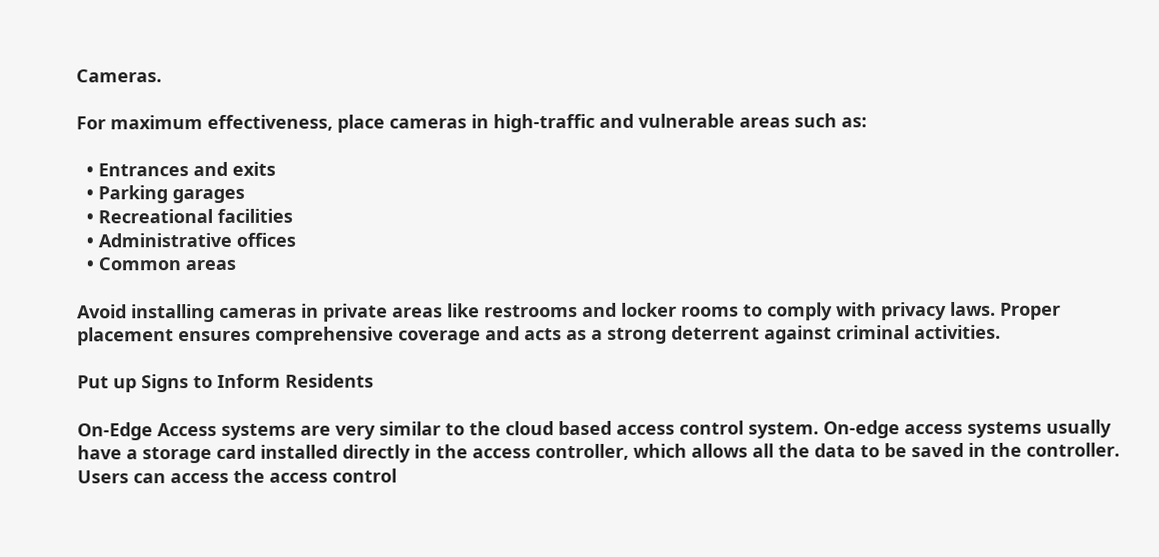Cameras.

For maximum effectiveness, place cameras in high-traffic and vulnerable areas such as:

  • Entrances and exits
  • Parking garages
  • Recreational facilities
  • Administrative offices
  • Common areas

Avoid installing cameras in private areas like restrooms and locker rooms to comply with privacy laws. Proper placement ensures comprehensive coverage and acts as a strong deterrent against criminal activities.

Put up Signs to Inform Residents

On-Edge Access systems are very similar to the cloud based access control system. On-edge access systems usually have a storage card installed directly in the access controller, which allows all the data to be saved in the controller. Users can access the access control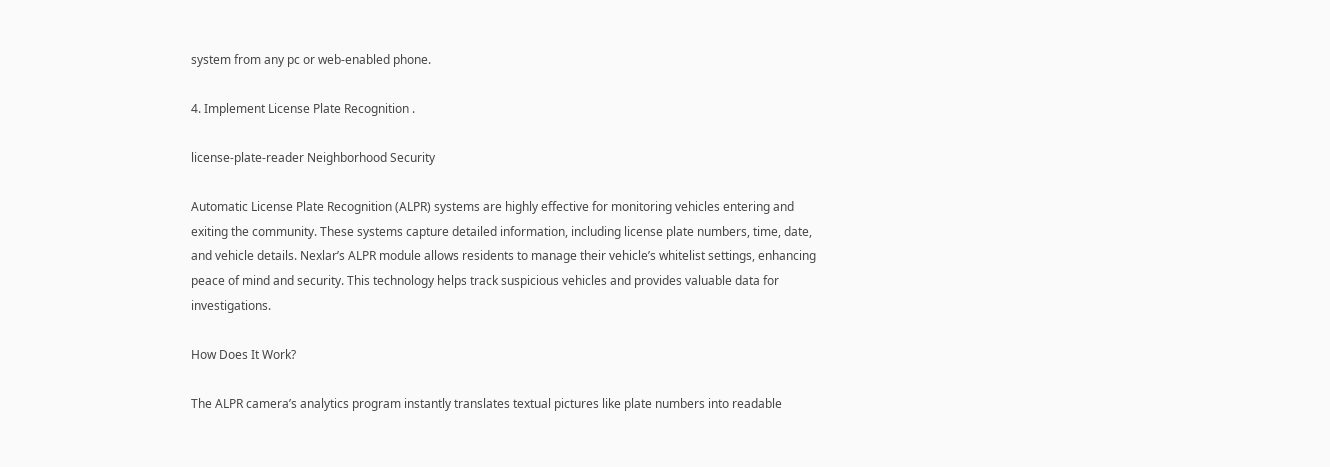system from any pc or web-enabled phone.

4. Implement License Plate Recognition .

license-plate-reader Neighborhood Security

Automatic License Plate Recognition (ALPR) systems are highly effective for monitoring vehicles entering and exiting the community. These systems capture detailed information, including license plate numbers, time, date, and vehicle details. Nexlar’s ALPR module allows residents to manage their vehicle’s whitelist settings, enhancing peace of mind and security. This technology helps track suspicious vehicles and provides valuable data for investigations.

How Does It Work?

The ALPR camera’s analytics program instantly translates textual pictures like plate numbers into readable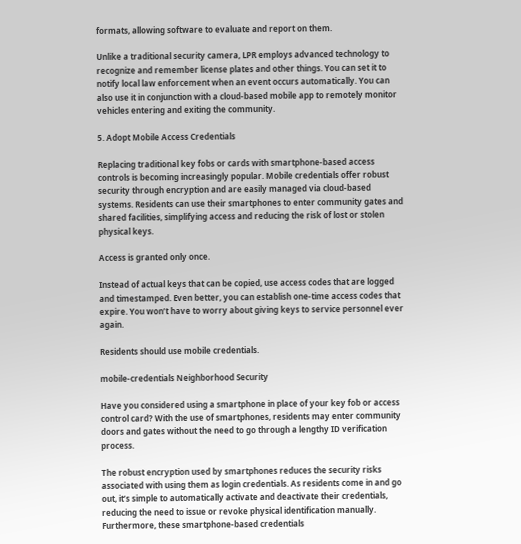formats, allowing software to evaluate and report on them.

Unlike a traditional security camera, LPR employs advanced technology to recognize and remember license plates and other things. You can set it to notify local law enforcement when an event occurs automatically. You can also use it in conjunction with a cloud-based mobile app to remotely monitor vehicles entering and exiting the community.

5. Adopt Mobile Access Credentials

Replacing traditional key fobs or cards with smartphone-based access controls is becoming increasingly popular. Mobile credentials offer robust security through encryption and are easily managed via cloud-based systems. Residents can use their smartphones to enter community gates and shared facilities, simplifying access and reducing the risk of lost or stolen physical keys.

Access is granted only once.

Instead of actual keys that can be copied, use access codes that are logged and timestamped. Even better, you can establish one-time access codes that expire. You won’t have to worry about giving keys to service personnel ever again.

Residents should use mobile credentials.

mobile-credentials Neighborhood Security

Have you considered using a smartphone in place of your key fob or access control card? With the use of smartphones, residents may enter community doors and gates without the need to go through a lengthy ID verification process.

The robust encryption used by smartphones reduces the security risks associated with using them as login credentials. As residents come in and go out, it’s simple to automatically activate and deactivate their credentials, reducing the need to issue or revoke physical identification manually. Furthermore, these smartphone-based credentials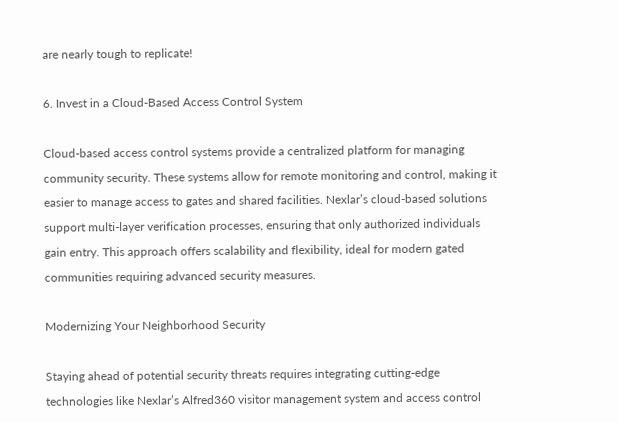are nearly tough to replicate!

6. Invest in a Cloud-Based Access Control System

Cloud-based access control systems provide a centralized platform for managing community security. These systems allow for remote monitoring and control, making it easier to manage access to gates and shared facilities. Nexlar’s cloud-based solutions support multi-layer verification processes, ensuring that only authorized individuals gain entry. This approach offers scalability and flexibility, ideal for modern gated communities requiring advanced security measures.

Modernizing Your Neighborhood Security

Staying ahead of potential security threats requires integrating cutting-edge technologies like Nexlar’s Alfred360 visitor management system and access control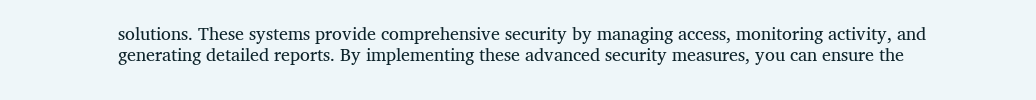solutions. These systems provide comprehensive security by managing access, monitoring activity, and generating detailed reports. By implementing these advanced security measures, you can ensure the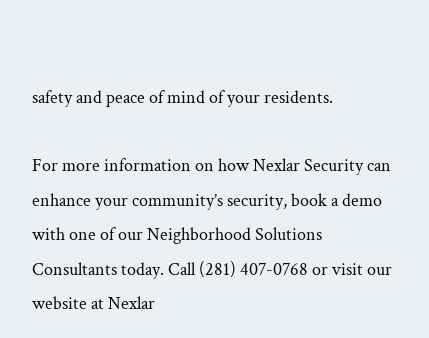safety and peace of mind of your residents.

For more information on how Nexlar Security can enhance your community’s security, book a demo with one of our Neighborhood Solutions Consultants today. Call (281) 407-0768 or visit our website at Nexlar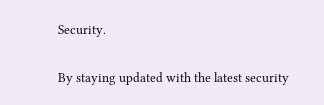Security.

By staying updated with the latest security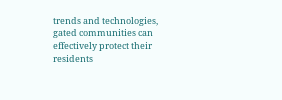trends and technologies, gated communities can effectively protect their residents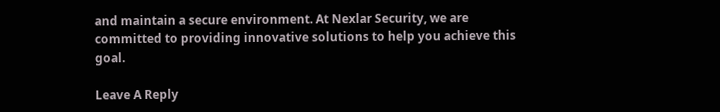and maintain a secure environment. At Nexlar Security, we are committed to providing innovative solutions to help you achieve this goal.

Leave A Reply